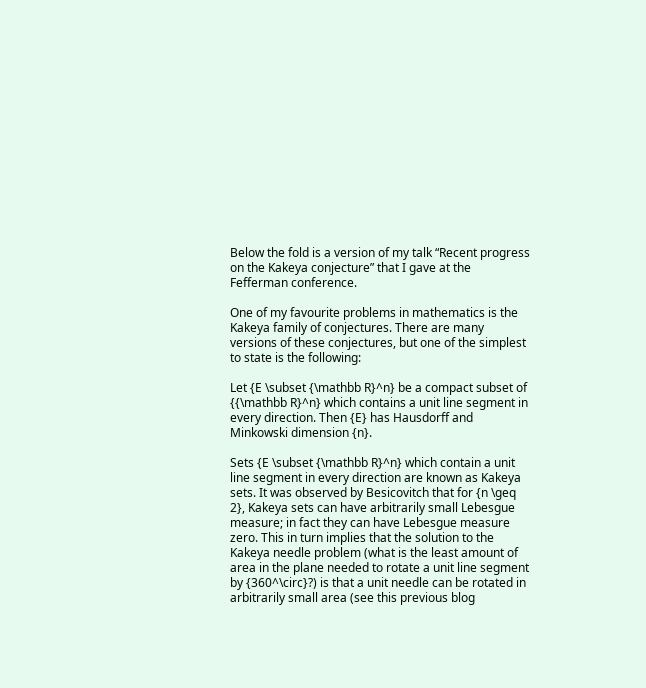Below the fold is a version of my talk “Recent progress on the Kakeya conjecture” that I gave at the Fefferman conference.

One of my favourite problems in mathematics is the Kakeya family of conjectures. There are many versions of these conjectures, but one of the simplest to state is the following:

Let {E \subset {\mathbb R}^n} be a compact subset of {{\mathbb R}^n} which contains a unit line segment in every direction. Then {E} has Hausdorff and Minkowski dimension {n}.

Sets {E \subset {\mathbb R}^n} which contain a unit line segment in every direction are known as Kakeya sets. It was observed by Besicovitch that for {n \geq 2}, Kakeya sets can have arbitrarily small Lebesgue measure; in fact they can have Lebesgue measure zero. This in turn implies that the solution to the Kakeya needle problem (what is the least amount of area in the plane needed to rotate a unit line segment by {360^\circ}?) is that a unit needle can be rotated in arbitrarily small area (see this previous blog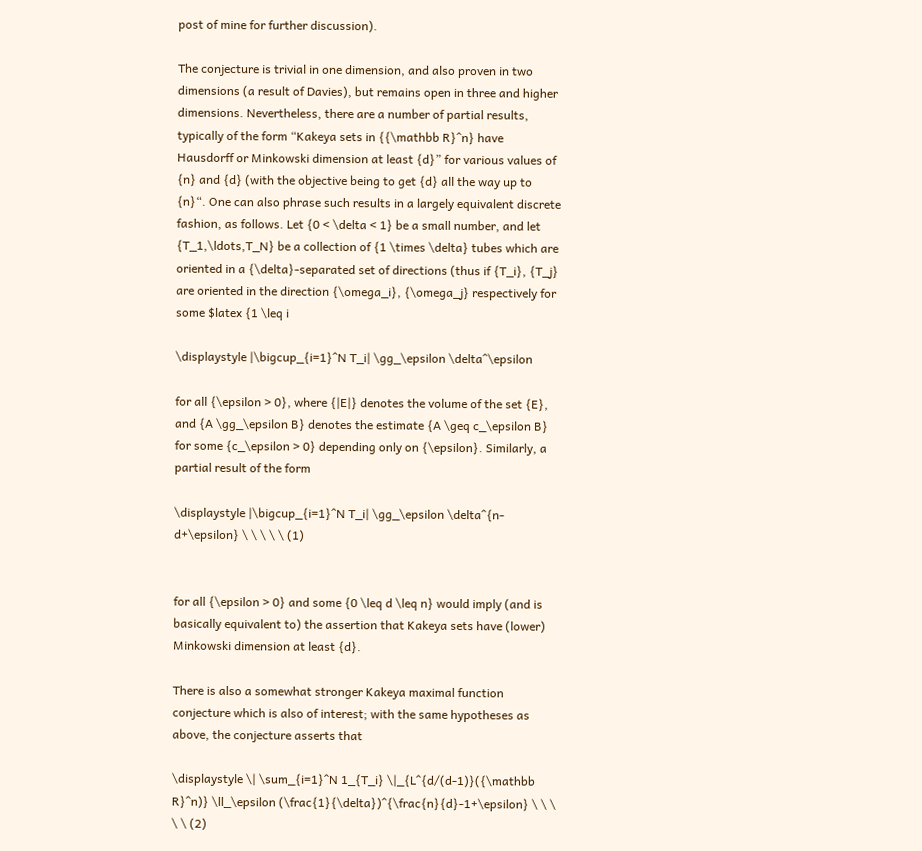post of mine for further discussion).

The conjecture is trivial in one dimension, and also proven in two dimensions (a result of Davies), but remains open in three and higher dimensions. Nevertheless, there are a number of partial results, typically of the form “Kakeya sets in {{\mathbb R}^n} have Hausdorff or Minkowski dimension at least {d}” for various values of {n} and {d} (with the objective being to get {d} all the way up to {n}“. One can also phrase such results in a largely equivalent discrete fashion, as follows. Let {0 < \delta < 1} be a small number, and let {T_1,\ldots,T_N} be a collection of {1 \times \delta} tubes which are oriented in a {\delta}-separated set of directions (thus if {T_i}, {T_j} are oriented in the direction {\omega_i}, {\omega_j} respectively for some $latex {1 \leq i

\displaystyle |\bigcup_{i=1}^N T_i| \gg_\epsilon \delta^\epsilon

for all {\epsilon > 0}, where {|E|} denotes the volume of the set {E}, and {A \gg_\epsilon B} denotes the estimate {A \geq c_\epsilon B} for some {c_\epsilon > 0} depending only on {\epsilon}. Similarly, a partial result of the form

\displaystyle |\bigcup_{i=1}^N T_i| \gg_\epsilon \delta^{n-d+\epsilon} \ \ \ \ \ (1)


for all {\epsilon > 0} and some {0 \leq d \leq n} would imply (and is basically equivalent to) the assertion that Kakeya sets have (lower) Minkowski dimension at least {d}.

There is also a somewhat stronger Kakeya maximal function conjecture which is also of interest; with the same hypotheses as above, the conjecture asserts that

\displaystyle \| \sum_{i=1}^N 1_{T_i} \|_{L^{d/(d-1)}({\mathbb R}^n)} \ll_\epsilon (\frac{1}{\delta})^{\frac{n}{d}-1+\epsilon} \ \ \ \ \ (2)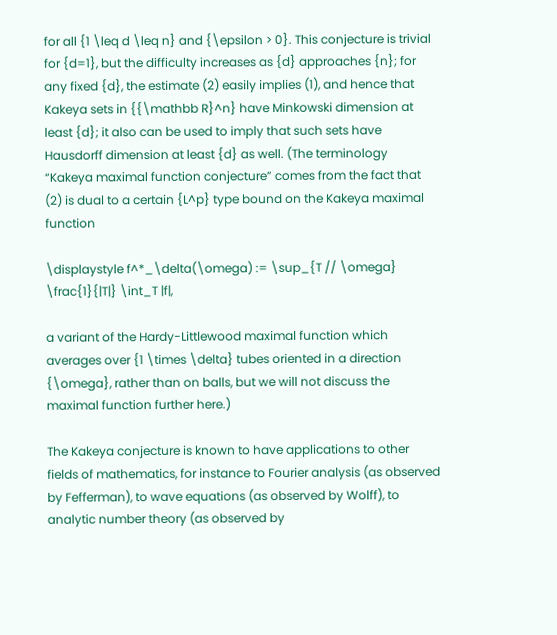for all {1 \leq d \leq n} and {\epsilon > 0}. This conjecture is trivial for {d=1}, but the difficulty increases as {d} approaches {n}; for any fixed {d}, the estimate (2) easily implies (1), and hence that Kakeya sets in {{\mathbb R}^n} have Minkowski dimension at least {d}; it also can be used to imply that such sets have Hausdorff dimension at least {d} as well. (The terminology “Kakeya maximal function conjecture” comes from the fact that (2) is dual to a certain {L^p} type bound on the Kakeya maximal function

\displaystyle f^*_\delta(\omega) := \sup_{T // \omega} \frac{1}{|T|} \int_T |f|,

a variant of the Hardy-Littlewood maximal function which averages over {1 \times \delta} tubes oriented in a direction {\omega}, rather than on balls, but we will not discuss the maximal function further here.)

The Kakeya conjecture is known to have applications to other fields of mathematics, for instance to Fourier analysis (as observed by Fefferman), to wave equations (as observed by Wolff), to analytic number theory (as observed by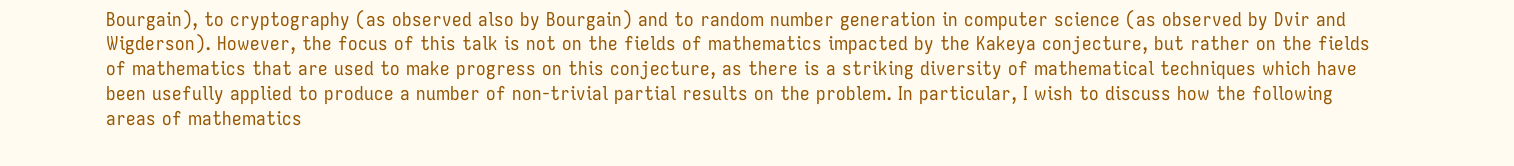Bourgain), to cryptography (as observed also by Bourgain) and to random number generation in computer science (as observed by Dvir and Wigderson). However, the focus of this talk is not on the fields of mathematics impacted by the Kakeya conjecture, but rather on the fields of mathematics that are used to make progress on this conjecture, as there is a striking diversity of mathematical techniques which have been usefully applied to produce a number of non-trivial partial results on the problem. In particular, I wish to discuss how the following areas of mathematics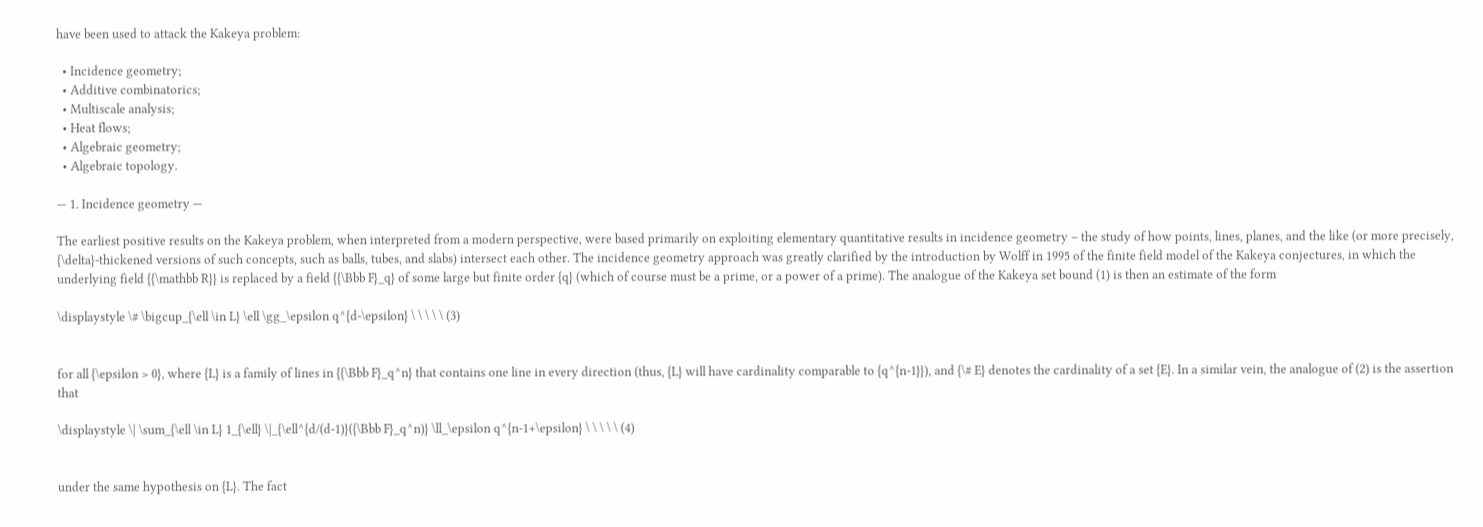have been used to attack the Kakeya problem:

  • Incidence geometry;
  • Additive combinatorics;
  • Multiscale analysis;
  • Heat flows;
  • Algebraic geometry;
  • Algebraic topology.

— 1. Incidence geometry —

The earliest positive results on the Kakeya problem, when interpreted from a modern perspective, were based primarily on exploiting elementary quantitative results in incidence geometry – the study of how points, lines, planes, and the like (or more precisely, {\delta}-thickened versions of such concepts, such as balls, tubes, and slabs) intersect each other. The incidence geometry approach was greatly clarified by the introduction by Wolff in 1995 of the finite field model of the Kakeya conjectures, in which the underlying field {{\mathbb R}} is replaced by a field {{\Bbb F}_q} of some large but finite order {q} (which of course must be a prime, or a power of a prime). The analogue of the Kakeya set bound (1) is then an estimate of the form

\displaystyle \# \bigcup_{\ell \in L} \ell \gg_\epsilon q^{d-\epsilon} \ \ \ \ \ (3)


for all {\epsilon > 0}, where {L} is a family of lines in {{\Bbb F}_q^n} that contains one line in every direction (thus, {L} will have cardinality comparable to {q^{n-1}}), and {\# E} denotes the cardinality of a set {E}. In a similar vein, the analogue of (2) is the assertion that

\displaystyle \| \sum_{\ell \in L} 1_{\ell} \|_{\ell^{d/(d-1)}({\Bbb F}_q^n)} \ll_\epsilon q^{n-1+\epsilon} \ \ \ \ \ (4)


under the same hypothesis on {L}. The fact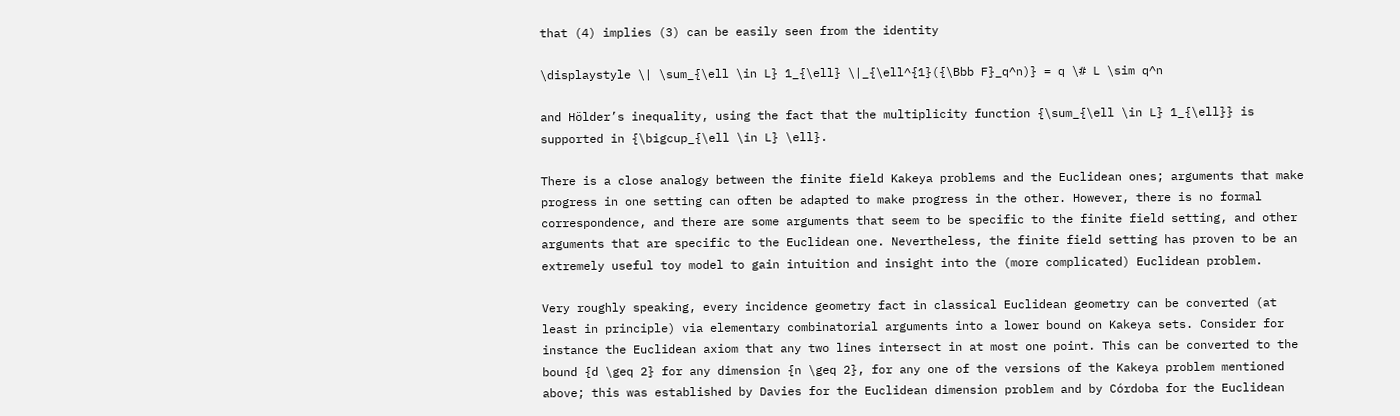that (4) implies (3) can be easily seen from the identity

\displaystyle \| \sum_{\ell \in L} 1_{\ell} \|_{\ell^{1}({\Bbb F}_q^n)} = q \# L \sim q^n

and Hölder’s inequality, using the fact that the multiplicity function {\sum_{\ell \in L} 1_{\ell}} is supported in {\bigcup_{\ell \in L} \ell}.

There is a close analogy between the finite field Kakeya problems and the Euclidean ones; arguments that make progress in one setting can often be adapted to make progress in the other. However, there is no formal correspondence, and there are some arguments that seem to be specific to the finite field setting, and other arguments that are specific to the Euclidean one. Nevertheless, the finite field setting has proven to be an extremely useful toy model to gain intuition and insight into the (more complicated) Euclidean problem.

Very roughly speaking, every incidence geometry fact in classical Euclidean geometry can be converted (at least in principle) via elementary combinatorial arguments into a lower bound on Kakeya sets. Consider for instance the Euclidean axiom that any two lines intersect in at most one point. This can be converted to the bound {d \geq 2} for any dimension {n \geq 2}, for any one of the versions of the Kakeya problem mentioned above; this was established by Davies for the Euclidean dimension problem and by Córdoba for the Euclidean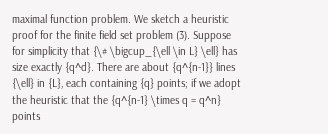maximal function problem. We sketch a heuristic proof for the finite field set problem (3). Suppose for simplicity that {\# \bigcup_{\ell \in L} \ell} has size exactly {q^d}. There are about {q^{n-1}} lines {\ell} in {L}, each containing {q} points; if we adopt the heuristic that the {q^{n-1} \times q = q^n} points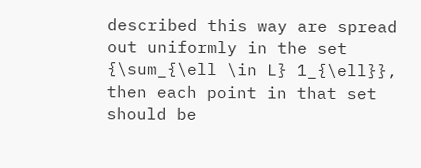described this way are spread out uniformly in the set {\sum_{\ell \in L} 1_{\ell}}, then each point in that set should be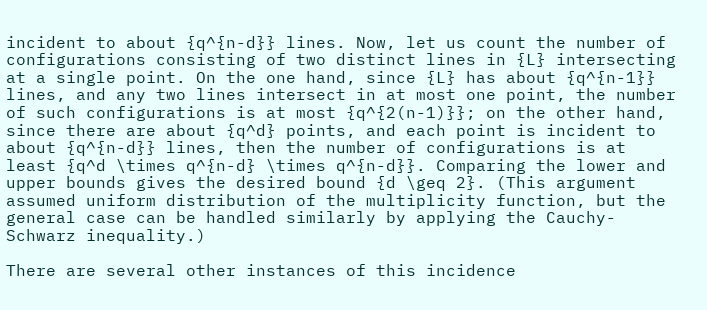incident to about {q^{n-d}} lines. Now, let us count the number of configurations consisting of two distinct lines in {L} intersecting at a single point. On the one hand, since {L} has about {q^{n-1}} lines, and any two lines intersect in at most one point, the number of such configurations is at most {q^{2(n-1)}}; on the other hand, since there are about {q^d} points, and each point is incident to about {q^{n-d}} lines, then the number of configurations is at least {q^d \times q^{n-d} \times q^{n-d}}. Comparing the lower and upper bounds gives the desired bound {d \geq 2}. (This argument assumed uniform distribution of the multiplicity function, but the general case can be handled similarly by applying the Cauchy-Schwarz inequality.)

There are several other instances of this incidence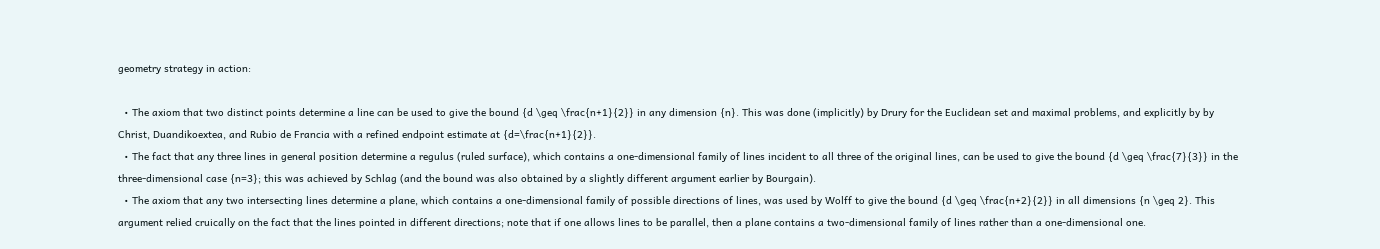geometry strategy in action:

  • The axiom that two distinct points determine a line can be used to give the bound {d \geq \frac{n+1}{2}} in any dimension {n}. This was done (implicitly) by Drury for the Euclidean set and maximal problems, and explicitly by by Christ, Duandikoextea, and Rubio de Francia with a refined endpoint estimate at {d=\frac{n+1}{2}}.
  • The fact that any three lines in general position determine a regulus (ruled surface), which contains a one-dimensional family of lines incident to all three of the original lines, can be used to give the bound {d \geq \frac{7}{3}} in the three-dimensional case {n=3}; this was achieved by Schlag (and the bound was also obtained by a slightly different argument earlier by Bourgain).
  • The axiom that any two intersecting lines determine a plane, which contains a one-dimensional family of possible directions of lines, was used by Wolff to give the bound {d \geq \frac{n+2}{2}} in all dimensions {n \geq 2}. This argument relied cruically on the fact that the lines pointed in different directions; note that if one allows lines to be parallel, then a plane contains a two-dimensional family of lines rather than a one-dimensional one.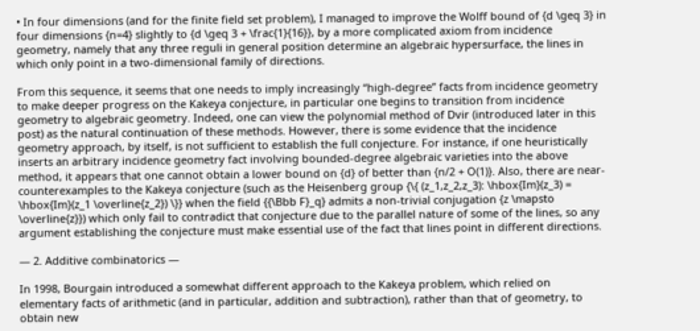• In four dimensions (and for the finite field set problem), I managed to improve the Wolff bound of {d \geq 3} in four dimensions {n=4} slightly to {d \geq 3 + \frac{1}{16}}, by a more complicated axiom from incidence geometry, namely that any three reguli in general position determine an algebraic hypersurface, the lines in which only point in a two-dimensional family of directions.

From this sequence, it seems that one needs to imply increasingly “high-degree” facts from incidence geometry to make deeper progress on the Kakeya conjecture, in particular one begins to transition from incidence geometry to algebraic geometry. Indeed, one can view the polynomial method of Dvir (introduced later in this post) as the natural continuation of these methods. However, there is some evidence that the incidence geometry approach, by itself, is not sufficient to establish the full conjecture. For instance, if one heuristically inserts an arbitrary incidence geometry fact involving bounded-degree algebraic varieties into the above method, it appears that one cannot obtain a lower bound on {d} of better than {n/2 + O(1)}. Also, there are near-counterexamples to the Kakeya conjecture (such as the Heisenberg group {\{ (z_1,z_2,z_3): \hbox{Im}(z_3) = \hbox{Im}(z_1 \overline{z_2}) \}} when the field {{\Bbb F}_q} admits a non-trivial conjugation {z \mapsto \overline{z}}) which only fail to contradict that conjecture due to the parallel nature of some of the lines, so any argument establishing the conjecture must make essential use of the fact that lines point in different directions.

— 2. Additive combinatorics —

In 1998, Bourgain introduced a somewhat different approach to the Kakeya problem, which relied on elementary facts of arithmetic (and in particular, addition and subtraction), rather than that of geometry, to obtain new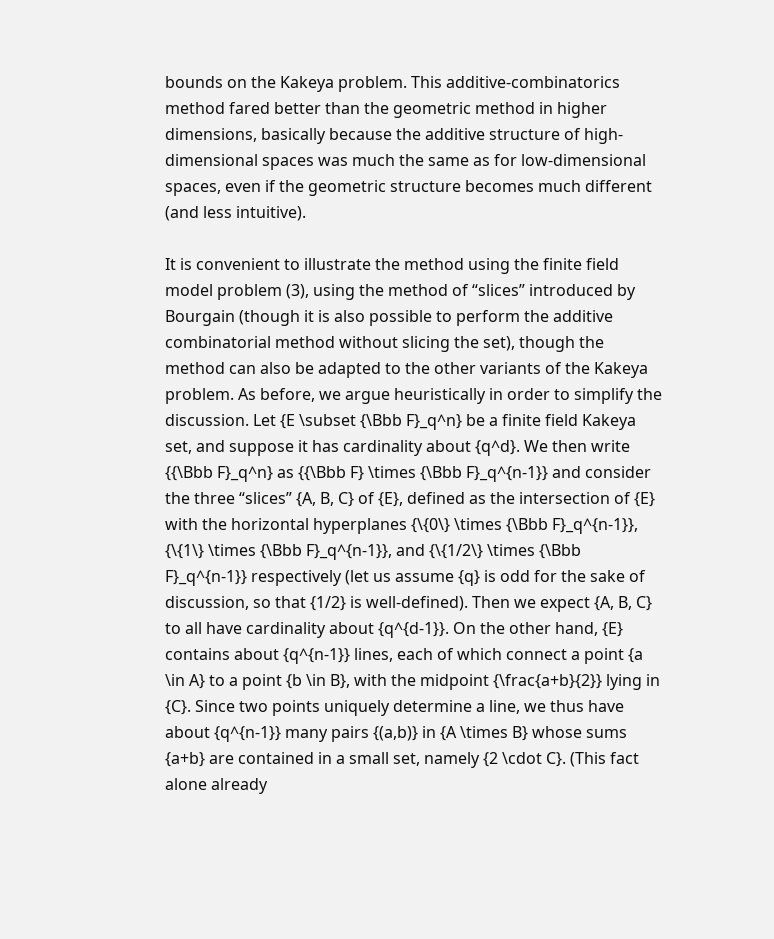bounds on the Kakeya problem. This additive-combinatorics method fared better than the geometric method in higher dimensions, basically because the additive structure of high-dimensional spaces was much the same as for low-dimensional spaces, even if the geometric structure becomes much different (and less intuitive).

It is convenient to illustrate the method using the finite field model problem (3), using the method of “slices” introduced by Bourgain (though it is also possible to perform the additive combinatorial method without slicing the set), though the method can also be adapted to the other variants of the Kakeya problem. As before, we argue heuristically in order to simplify the discussion. Let {E \subset {\Bbb F}_q^n} be a finite field Kakeya set, and suppose it has cardinality about {q^d}. We then write {{\Bbb F}_q^n} as {{\Bbb F} \times {\Bbb F}_q^{n-1}} and consider the three “slices” {A, B, C} of {E}, defined as the intersection of {E} with the horizontal hyperplanes {\{0\} \times {\Bbb F}_q^{n-1}}, {\{1\} \times {\Bbb F}_q^{n-1}}, and {\{1/2\} \times {\Bbb F}_q^{n-1}} respectively (let us assume {q} is odd for the sake of discussion, so that {1/2} is well-defined). Then we expect {A, B, C} to all have cardinality about {q^{d-1}}. On the other hand, {E} contains about {q^{n-1}} lines, each of which connect a point {a \in A} to a point {b \in B}, with the midpoint {\frac{a+b}{2}} lying in {C}. Since two points uniquely determine a line, we thus have about {q^{n-1}} many pairs {(a,b)} in {A \times B} whose sums {a+b} are contained in a small set, namely {2 \cdot C}. (This fact alone already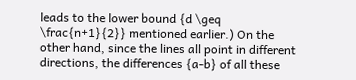leads to the lower bound {d \geq \frac{n+1}{2}} mentioned earlier.) On the other hand, since the lines all point in different directions, the differences {a-b} of all these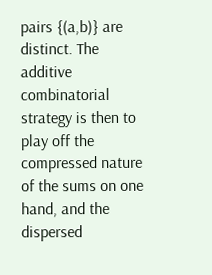pairs {(a,b)} are distinct. The additive combinatorial strategy is then to play off the compressed nature of the sums on one hand, and the dispersed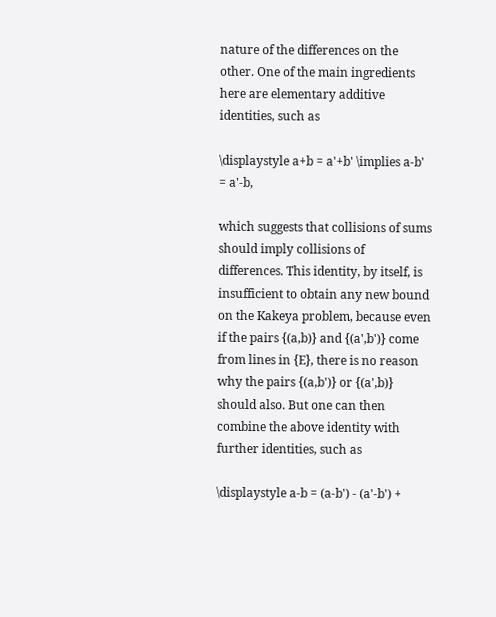nature of the differences on the other. One of the main ingredients here are elementary additive identities, such as

\displaystyle a+b = a'+b' \implies a-b' = a'-b,

which suggests that collisions of sums should imply collisions of differences. This identity, by itself, is insufficient to obtain any new bound on the Kakeya problem, because even if the pairs {(a,b)} and {(a',b')} come from lines in {E}, there is no reason why the pairs {(a,b')} or {(a',b)} should also. But one can then combine the above identity with further identities, such as

\displaystyle a-b = (a-b') - (a'-b') +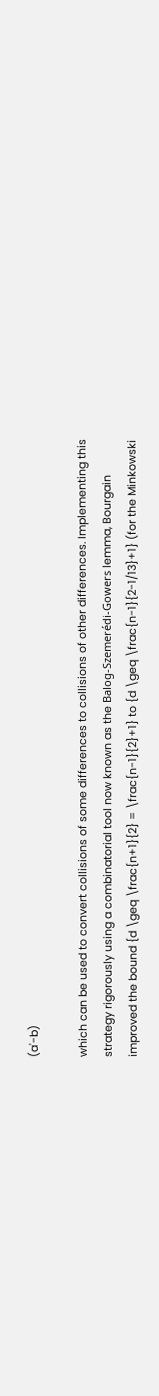(a'-b)

which can be used to convert collisions of some differences to collisions of other differences. Implementing this strategy rigorously using a combinatorial tool now known as the Balog-Szemerédi-Gowers lemma, Bourgain improved the bound {d \geq \frac{n+1}{2} = \frac{n-1}{2}+1} to {d \geq \frac{n-1}{2-1/13}+1} (for the Minkowski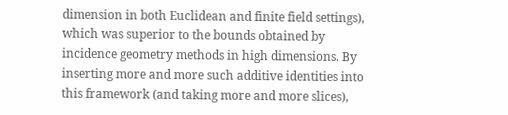dimension in both Euclidean and finite field settings), which was superior to the bounds obtained by incidence geometry methods in high dimensions. By inserting more and more such additive identities into this framework (and taking more and more slices),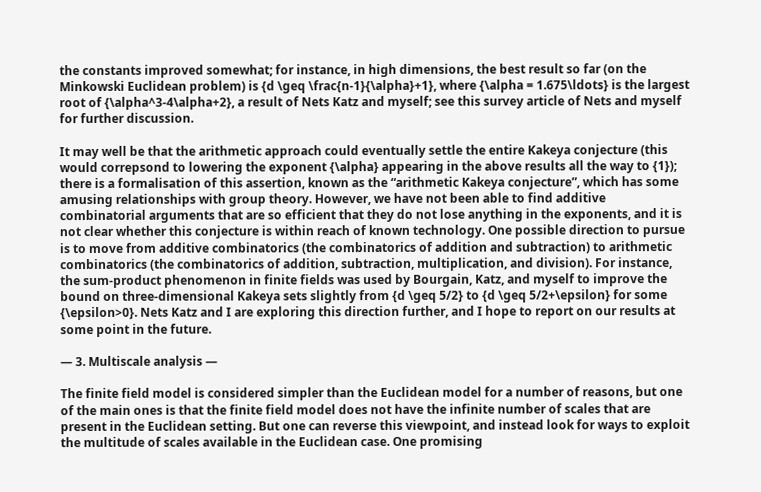the constants improved somewhat; for instance, in high dimensions, the best result so far (on the Minkowski Euclidean problem) is {d \geq \frac{n-1}{\alpha}+1}, where {\alpha = 1.675\ldots} is the largest root of {\alpha^3-4\alpha+2}, a result of Nets Katz and myself; see this survey article of Nets and myself for further discussion.

It may well be that the arithmetic approach could eventually settle the entire Kakeya conjecture (this would correpsond to lowering the exponent {\alpha} appearing in the above results all the way to {1}); there is a formalisation of this assertion, known as the “arithmetic Kakeya conjecture”, which has some amusing relationships with group theory. However, we have not been able to find additive combinatorial arguments that are so efficient that they do not lose anything in the exponents, and it is not clear whether this conjecture is within reach of known technology. One possible direction to pursue is to move from additive combinatorics (the combinatorics of addition and subtraction) to arithmetic combinatorics (the combinatorics of addition, subtraction, multiplication, and division). For instance, the sum-product phenomenon in finite fields was used by Bourgain, Katz, and myself to improve the bound on three-dimensional Kakeya sets slightly from {d \geq 5/2} to {d \geq 5/2+\epsilon} for some {\epsilon>0}. Nets Katz and I are exploring this direction further, and I hope to report on our results at some point in the future.

— 3. Multiscale analysis —

The finite field model is considered simpler than the Euclidean model for a number of reasons, but one of the main ones is that the finite field model does not have the infinite number of scales that are present in the Euclidean setting. But one can reverse this viewpoint, and instead look for ways to exploit the multitude of scales available in the Euclidean case. One promising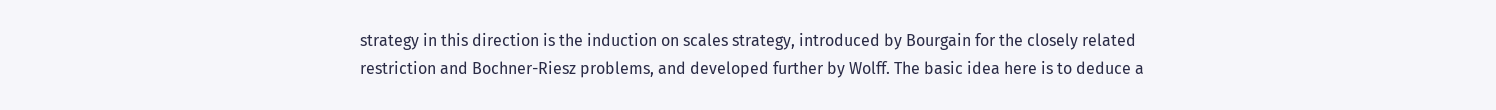strategy in this direction is the induction on scales strategy, introduced by Bourgain for the closely related restriction and Bochner-Riesz problems, and developed further by Wolff. The basic idea here is to deduce a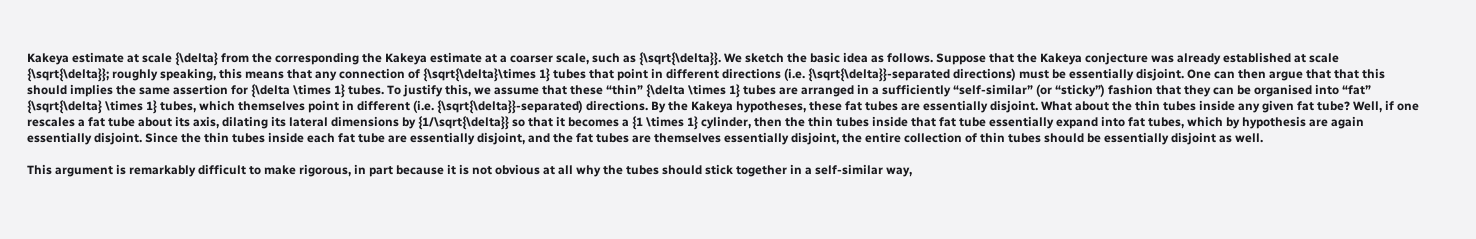Kakeya estimate at scale {\delta} from the corresponding the Kakeya estimate at a coarser scale, such as {\sqrt{\delta}}. We sketch the basic idea as follows. Suppose that the Kakeya conjecture was already established at scale {\sqrt{\delta}}; roughly speaking, this means that any connection of {\sqrt{\delta}\times 1} tubes that point in different directions (i.e. {\sqrt{\delta}}-separated directions) must be essentially disjoint. One can then argue that that this should implies the same assertion for {\delta \times 1} tubes. To justify this, we assume that these “thin” {\delta \times 1} tubes are arranged in a sufficiently “self-similar” (or “sticky”) fashion that they can be organised into “fat” {\sqrt{\delta} \times 1} tubes, which themselves point in different (i.e. {\sqrt{\delta}}-separated) directions. By the Kakeya hypotheses, these fat tubes are essentially disjoint. What about the thin tubes inside any given fat tube? Well, if one rescales a fat tube about its axis, dilating its lateral dimensions by {1/\sqrt{\delta}} so that it becomes a {1 \times 1} cylinder, then the thin tubes inside that fat tube essentially expand into fat tubes, which by hypothesis are again essentially disjoint. Since the thin tubes inside each fat tube are essentially disjoint, and the fat tubes are themselves essentially disjoint, the entire collection of thin tubes should be essentially disjoint as well.

This argument is remarkably difficult to make rigorous, in part because it is not obvious at all why the tubes should stick together in a self-similar way,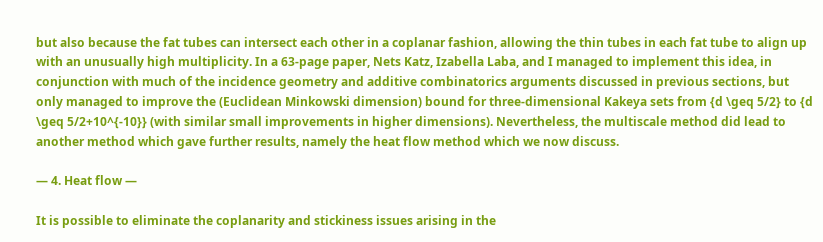but also because the fat tubes can intersect each other in a coplanar fashion, allowing the thin tubes in each fat tube to align up with an unusually high multiplicity. In a 63-page paper, Nets Katz, Izabella Laba, and I managed to implement this idea, in conjunction with much of the incidence geometry and additive combinatorics arguments discussed in previous sections, but only managed to improve the (Euclidean Minkowski dimension) bound for three-dimensional Kakeya sets from {d \geq 5/2} to {d \geq 5/2+10^{-10}} (with similar small improvements in higher dimensions). Nevertheless, the multiscale method did lead to another method which gave further results, namely the heat flow method which we now discuss.

— 4. Heat flow —

It is possible to eliminate the coplanarity and stickiness issues arising in the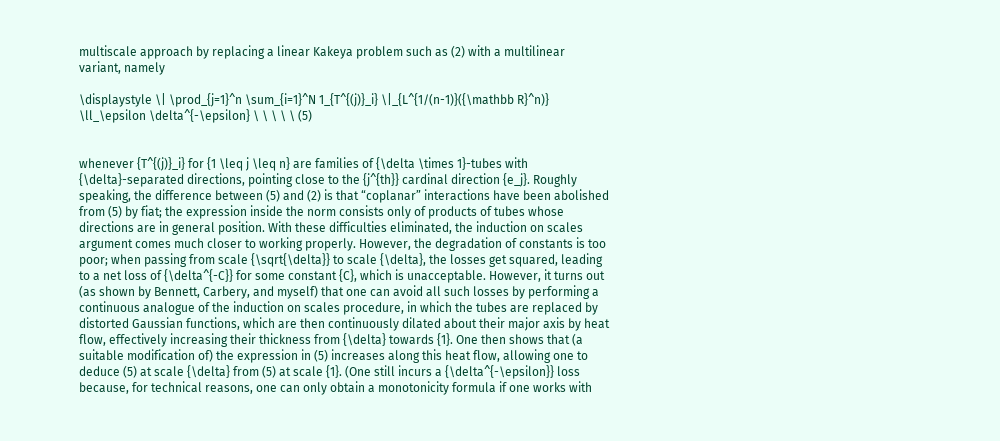multiscale approach by replacing a linear Kakeya problem such as (2) with a multilinear variant, namely

\displaystyle \| \prod_{j=1}^n \sum_{i=1}^N 1_{T^{(j)}_i} \|_{L^{1/(n-1)}({\mathbb R}^n)} \ll_\epsilon \delta^{-\epsilon} \ \ \ \ \ (5)


whenever {T^{(j)}_i} for {1 \leq j \leq n} are families of {\delta \times 1}-tubes with {\delta}-separated directions, pointing close to the {j^{th}} cardinal direction {e_j}. Roughly speaking, the difference between (5) and (2) is that “coplanar” interactions have been abolished from (5) by fiat; the expression inside the norm consists only of products of tubes whose directions are in general position. With these difficulties eliminated, the induction on scales argument comes much closer to working properly. However, the degradation of constants is too poor; when passing from scale {\sqrt{\delta}} to scale {\delta}, the losses get squared, leading to a net loss of {\delta^{-C}} for some constant {C}, which is unacceptable. However, it turns out (as shown by Bennett, Carbery, and myself) that one can avoid all such losses by performing a continuous analogue of the induction on scales procedure, in which the tubes are replaced by distorted Gaussian functions, which are then continuously dilated about their major axis by heat flow, effectively increasing their thickness from {\delta} towards {1}. One then shows that (a suitable modification of) the expression in (5) increases along this heat flow, allowing one to deduce (5) at scale {\delta} from (5) at scale {1}. (One still incurs a {\delta^{-\epsilon}} loss because, for technical reasons, one can only obtain a monotonicity formula if one works with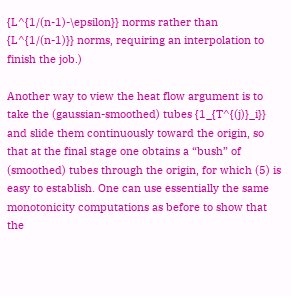{L^{1/(n-1)-\epsilon}} norms rather than {L^{1/(n-1)}} norms, requiring an interpolation to finish the job.)

Another way to view the heat flow argument is to take the (gaussian-smoothed) tubes {1_{T^{(j)}_i}} and slide them continuously toward the origin, so that at the final stage one obtains a “bush” of (smoothed) tubes through the origin, for which (5) is easy to establish. One can use essentially the same monotonicity computations as before to show that the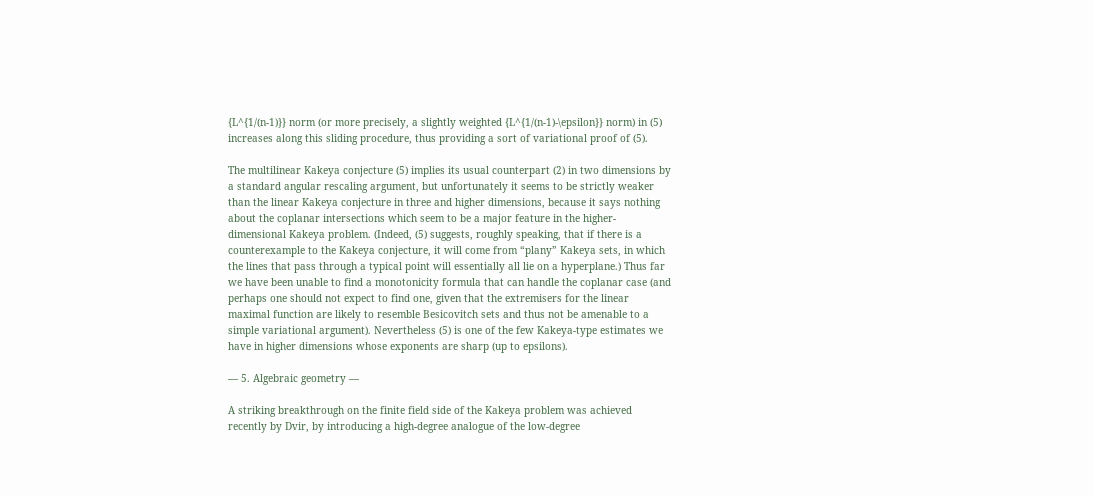{L^{1/(n-1)}} norm (or more precisely, a slightly weighted {L^{1/(n-1)-\epsilon}} norm) in (5) increases along this sliding procedure, thus providing a sort of variational proof of (5).

The multilinear Kakeya conjecture (5) implies its usual counterpart (2) in two dimensions by a standard angular rescaling argument, but unfortunately it seems to be strictly weaker than the linear Kakeya conjecture in three and higher dimensions, because it says nothing about the coplanar intersections which seem to be a major feature in the higher-dimensional Kakeya problem. (Indeed, (5) suggests, roughly speaking, that if there is a counterexample to the Kakeya conjecture, it will come from “plany” Kakeya sets, in which the lines that pass through a typical point will essentially all lie on a hyperplane.) Thus far we have been unable to find a monotonicity formula that can handle the coplanar case (and perhaps one should not expect to find one, given that the extremisers for the linear maximal function are likely to resemble Besicovitch sets and thus not be amenable to a simple variational argument). Nevertheless (5) is one of the few Kakeya-type estimates we have in higher dimensions whose exponents are sharp (up to epsilons).

— 5. Algebraic geometry —

A striking breakthrough on the finite field side of the Kakeya problem was achieved recently by Dvir, by introducing a high-degree analogue of the low-degree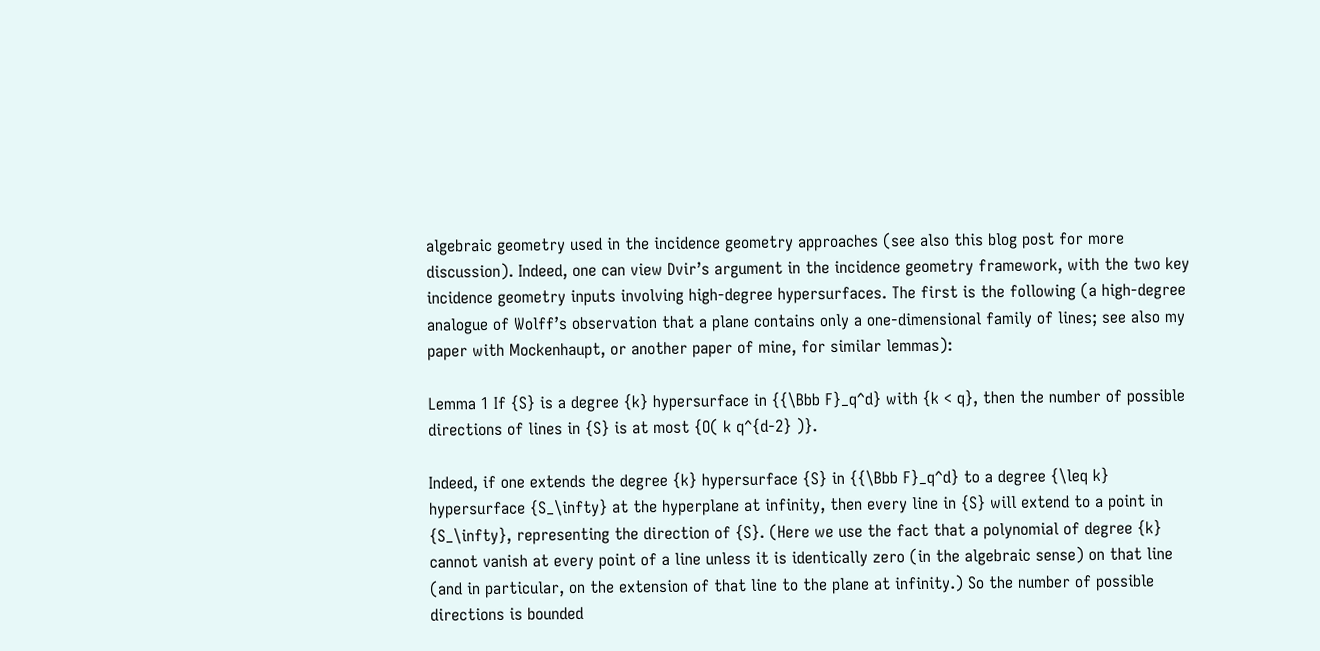algebraic geometry used in the incidence geometry approaches (see also this blog post for more discussion). Indeed, one can view Dvir’s argument in the incidence geometry framework, with the two key incidence geometry inputs involving high-degree hypersurfaces. The first is the following (a high-degree analogue of Wolff’s observation that a plane contains only a one-dimensional family of lines; see also my paper with Mockenhaupt, or another paper of mine, for similar lemmas):

Lemma 1 If {S} is a degree {k} hypersurface in {{\Bbb F}_q^d} with {k < q}, then the number of possible directions of lines in {S} is at most {O( k q^{d-2} )}.

Indeed, if one extends the degree {k} hypersurface {S} in {{\Bbb F}_q^d} to a degree {\leq k} hypersurface {S_\infty} at the hyperplane at infinity, then every line in {S} will extend to a point in {S_\infty}, representing the direction of {S}. (Here we use the fact that a polynomial of degree {k} cannot vanish at every point of a line unless it is identically zero (in the algebraic sense) on that line (and in particular, on the extension of that line to the plane at infinity.) So the number of possible directions is bounded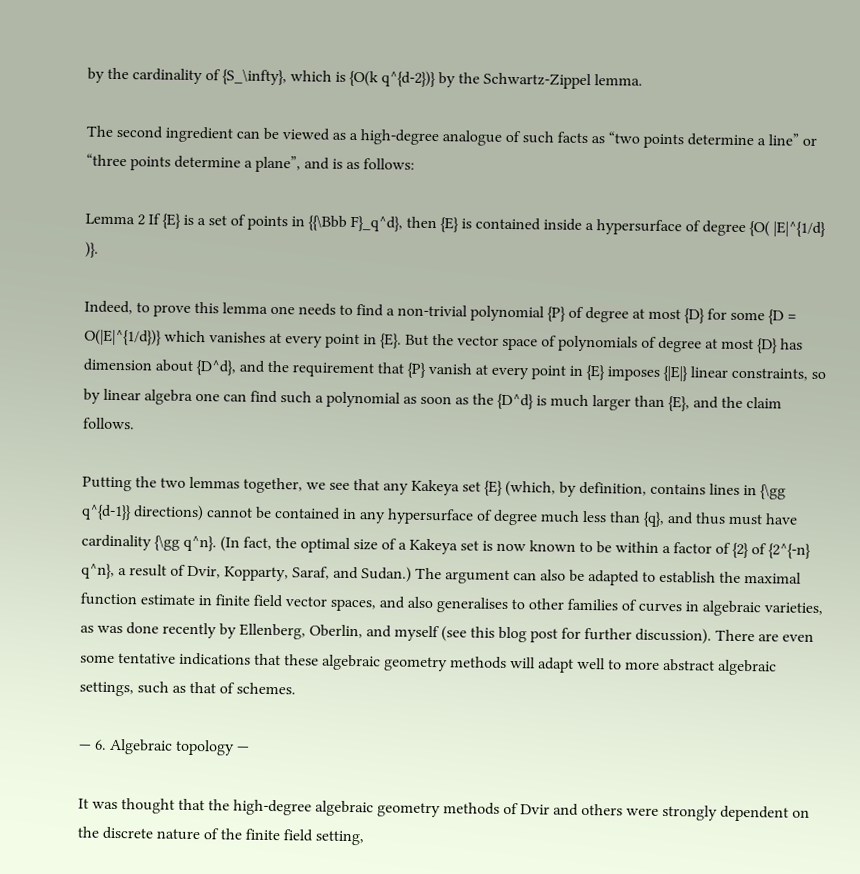by the cardinality of {S_\infty}, which is {O(k q^{d-2})} by the Schwartz-Zippel lemma.

The second ingredient can be viewed as a high-degree analogue of such facts as “two points determine a line” or “three points determine a plane”, and is as follows:

Lemma 2 If {E} is a set of points in {{\Bbb F}_q^d}, then {E} is contained inside a hypersurface of degree {O( |E|^{1/d} )}.

Indeed, to prove this lemma one needs to find a non-trivial polynomial {P} of degree at most {D} for some {D = O(|E|^{1/d})} which vanishes at every point in {E}. But the vector space of polynomials of degree at most {D} has dimension about {D^d}, and the requirement that {P} vanish at every point in {E} imposes {|E|} linear constraints, so by linear algebra one can find such a polynomial as soon as the {D^d} is much larger than {E}, and the claim follows.

Putting the two lemmas together, we see that any Kakeya set {E} (which, by definition, contains lines in {\gg q^{d-1}} directions) cannot be contained in any hypersurface of degree much less than {q}, and thus must have cardinality {\gg q^n}. (In fact, the optimal size of a Kakeya set is now known to be within a factor of {2} of {2^{-n} q^n}, a result of Dvir, Kopparty, Saraf, and Sudan.) The argument can also be adapted to establish the maximal function estimate in finite field vector spaces, and also generalises to other families of curves in algebraic varieties, as was done recently by Ellenberg, Oberlin, and myself (see this blog post for further discussion). There are even some tentative indications that these algebraic geometry methods will adapt well to more abstract algebraic settings, such as that of schemes.

— 6. Algebraic topology —

It was thought that the high-degree algebraic geometry methods of Dvir and others were strongly dependent on the discrete nature of the finite field setting,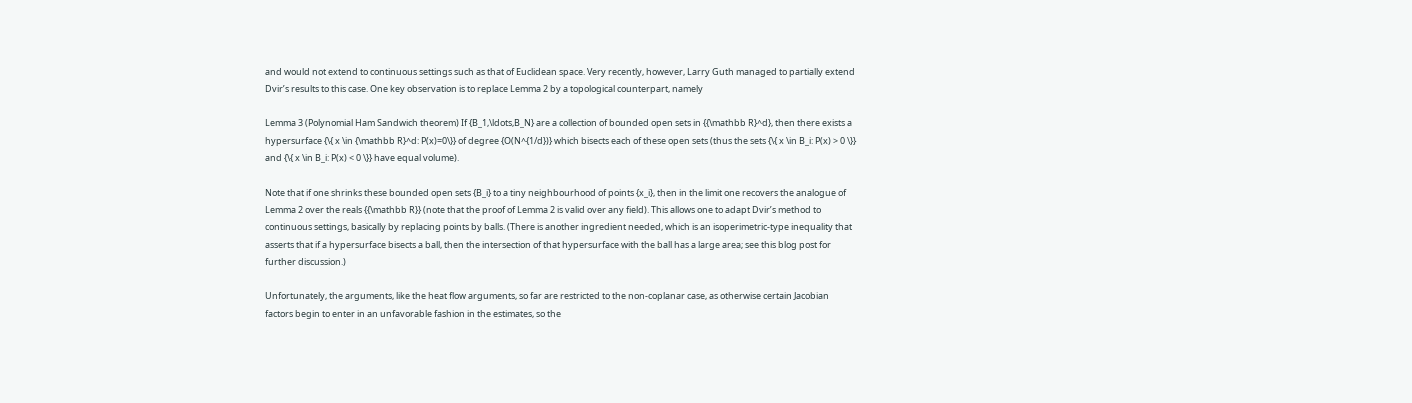and would not extend to continuous settings such as that of Euclidean space. Very recently, however, Larry Guth managed to partially extend Dvir’s results to this case. One key observation is to replace Lemma 2 by a topological counterpart, namely

Lemma 3 (Polynomial Ham Sandwich theorem) If {B_1,\ldots,B_N} are a collection of bounded open sets in {{\mathbb R}^d}, then there exists a hypersurface {\{ x \in {\mathbb R}^d: P(x)=0\}} of degree {O(N^{1/d})} which bisects each of these open sets (thus the sets {\{ x \in B_i: P(x) > 0 \}} and {\{ x \in B_i: P(x) < 0 \}} have equal volume).

Note that if one shrinks these bounded open sets {B_i} to a tiny neighbourhood of points {x_i}, then in the limit one recovers the analogue of Lemma 2 over the reals {{\mathbb R}} (note that the proof of Lemma 2 is valid over any field). This allows one to adapt Dvir’s method to continuous settings, basically by replacing points by balls. (There is another ingredient needed, which is an isoperimetric-type inequality that asserts that if a hypersurface bisects a ball, then the intersection of that hypersurface with the ball has a large area; see this blog post for further discussion.)

Unfortunately, the arguments, like the heat flow arguments, so far are restricted to the non-coplanar case, as otherwise certain Jacobian factors begin to enter in an unfavorable fashion in the estimates, so the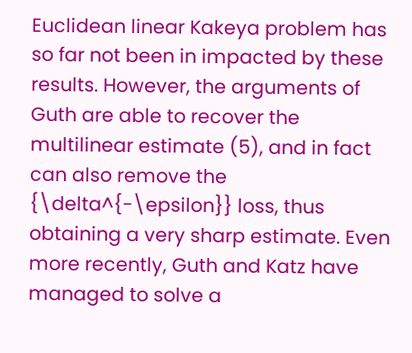Euclidean linear Kakeya problem has so far not been in impacted by these results. However, the arguments of Guth are able to recover the multilinear estimate (5), and in fact can also remove the {\delta^{-\epsilon}} loss, thus obtaining a very sharp estimate. Even more recently, Guth and Katz have managed to solve a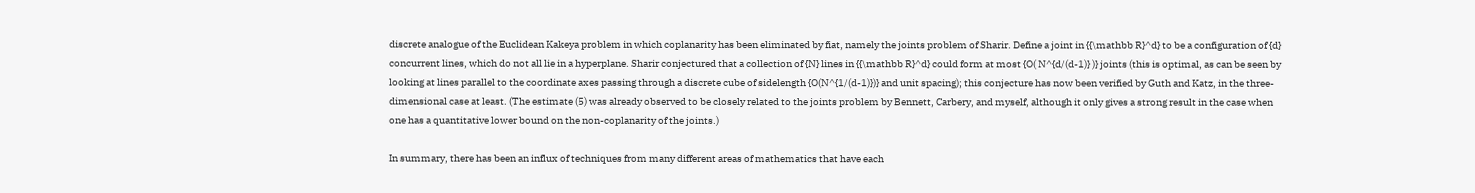discrete analogue of the Euclidean Kakeya problem in which coplanarity has been eliminated by fiat, namely the joints problem of Sharir. Define a joint in {{\mathbb R}^d} to be a configuration of {d} concurrent lines, which do not all lie in a hyperplane. Sharir conjectured that a collection of {N} lines in {{\mathbb R}^d} could form at most {O( N^{d/(d-1)} )} joints (this is optimal, as can be seen by looking at lines parallel to the coordinate axes passing through a discrete cube of sidelength {O(N^{1/(d-1)})} and unit spacing); this conjecture has now been verified by Guth and Katz, in the three-dimensional case at least. (The estimate (5) was already observed to be closely related to the joints problem by Bennett, Carbery, and myself, although it only gives a strong result in the case when one has a quantitative lower bound on the non-coplanarity of the joints.)

In summary, there has been an influx of techniques from many different areas of mathematics that have each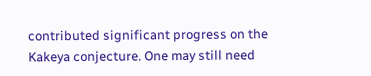contributed significant progress on the Kakeya conjecture. One may still need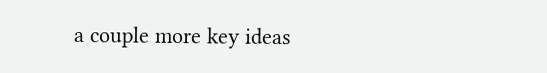a couple more key ideas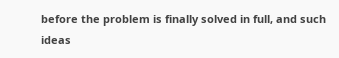before the problem is finally solved in full, and such ideas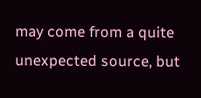may come from a quite unexpected source, but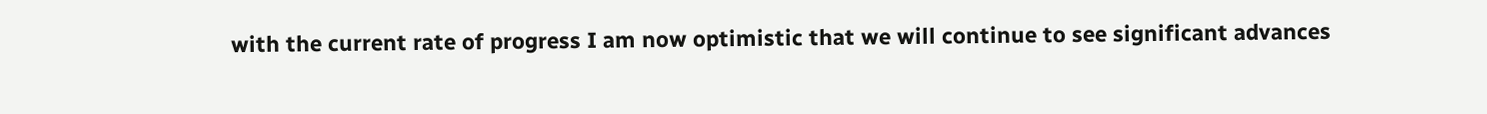with the current rate of progress I am now optimistic that we will continue to see significant advances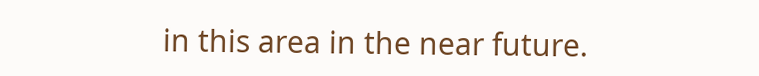in this area in the near future.